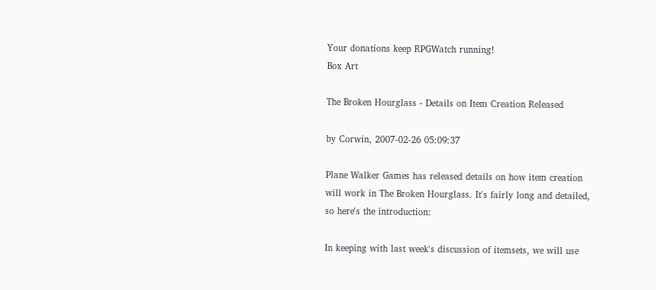Your donations keep RPGWatch running!
Box Art

The Broken Hourglass - Details on Item Creation Released

by Corwin, 2007-02-26 05:09:37

Plane Walker Games has released details on how item creation will work in The Broken Hourglass. It's fairly long and detailed, so here's the introduction:

In keeping with last week's discussion of itemsets, we will use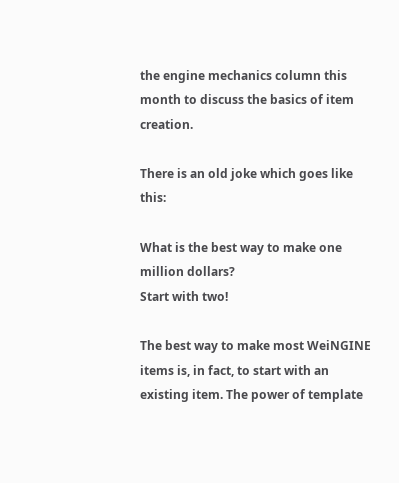the engine mechanics column this month to discuss the basics of item creation.

There is an old joke which goes like this:

What is the best way to make one million dollars?
Start with two!

The best way to make most WeiNGINE items is, in fact, to start with an existing item. The power of template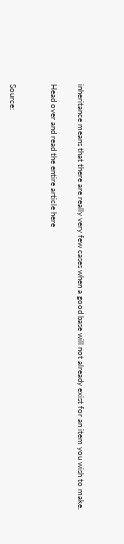inheritance means that there are really very few cases when a good base will not already exist for an item you wish to make.

Head over and read the entire article here


Source: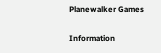Planewalker Games

Information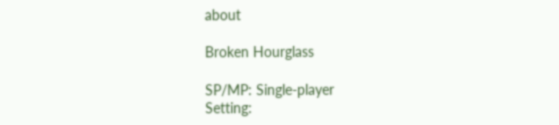about

Broken Hourglass

SP/MP: Single-player
Setting: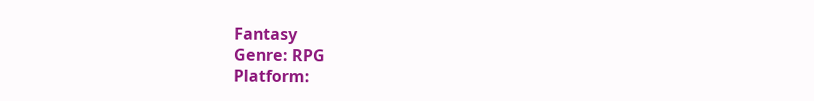Fantasy
Genre: RPG
Platform: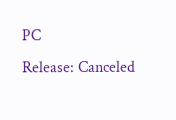PC
Release: Canceled